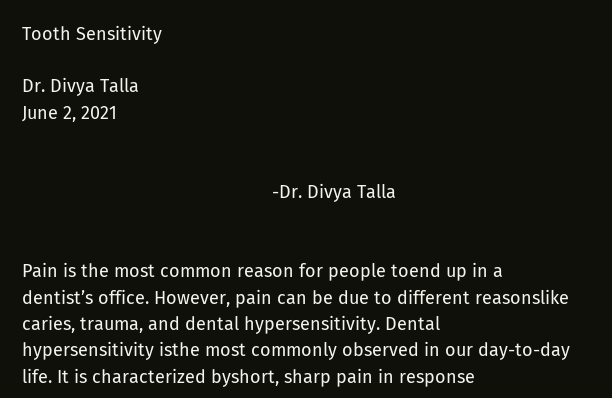Tooth Sensitivity

Dr. Divya Talla
June 2, 2021


                                                  -Dr. Divya Talla


Pain is the most common reason for people toend up in a dentist’s office. However, pain can be due to different reasonslike caries, trauma, and dental hypersensitivity. Dental hypersensitivity isthe most commonly observed in our day-to-day life. It is characterized byshort, sharp pain in response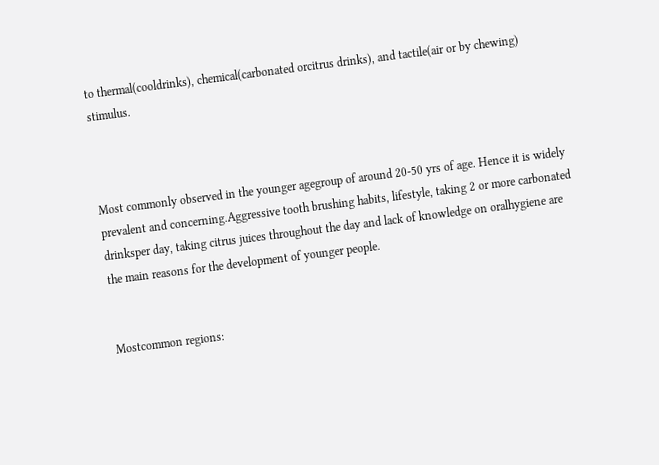to thermal(cooldrinks), chemical(carbonated orcitrus drinks), and tactile(air or by chewing) stimulus.



Most commonly observed in the younger agegroup of around 20-50 yrs of age. Hence it is widely prevalent and concerning.Aggressive tooth brushing habits, lifestyle, taking 2 or more carbonated drinksper day, taking citrus juices throughout the day and lack of knowledge on oralhygiene are the main reasons for the development of younger people.


Mostcommon regions: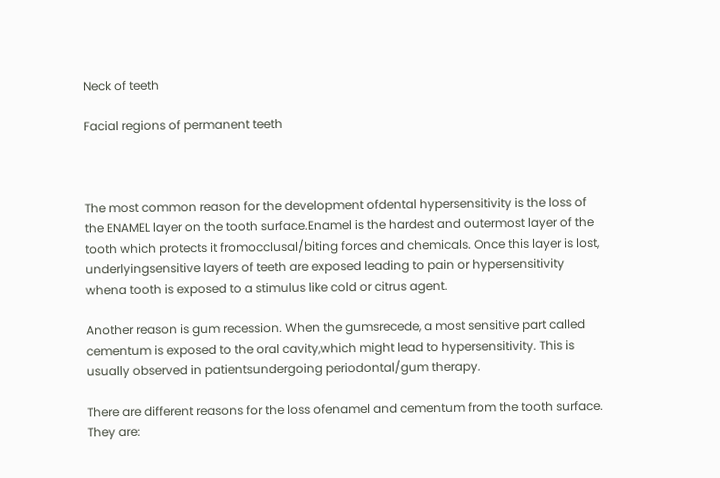Neck of teeth

Facial regions of permanent teeth



The most common reason for the development ofdental hypersensitivity is the loss of the ENAMEL layer on the tooth surface.Enamel is the hardest and outermost layer of the tooth which protects it fromocclusal/biting forces and chemicals. Once this layer is lost, underlyingsensitive layers of teeth are exposed leading to pain or hypersensitivity whena tooth is exposed to a stimulus like cold or citrus agent.

Another reason is gum recession. When the gumsrecede, a most sensitive part called cementum is exposed to the oral cavity,which might lead to hypersensitivity. This is usually observed in patientsundergoing periodontal/gum therapy.

There are different reasons for the loss ofenamel and cementum from the tooth surface. They are: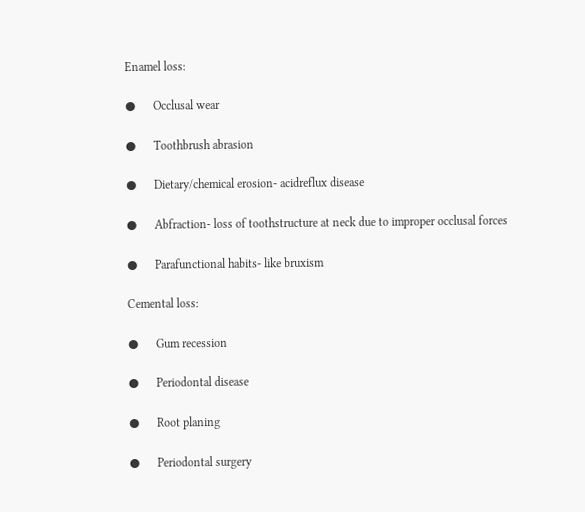Enamel loss:

●      Occlusal wear

●      Toothbrush abrasion

●      Dietary/chemical erosion- acidreflux disease

●      Abfraction- loss of toothstructure at neck due to improper occlusal forces

●      Parafunctional habits- like bruxism

Cemental loss:

●      Gum recession

●      Periodontal disease

●      Root planing

●      Periodontal surgery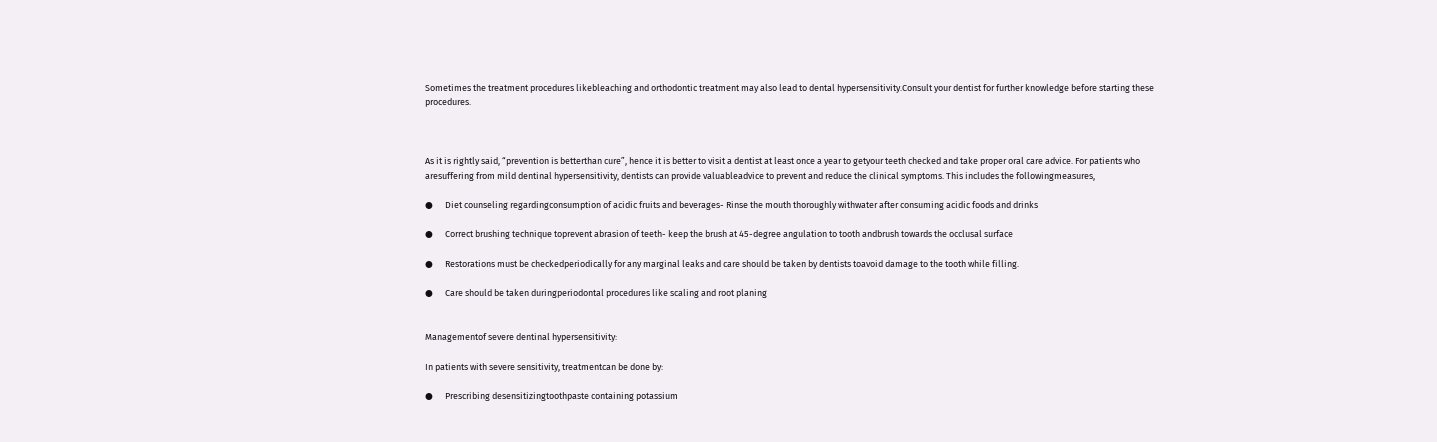Sometimes the treatment procedures likebleaching and orthodontic treatment may also lead to dental hypersensitivity.Consult your dentist for further knowledge before starting these procedures.



As it is rightly said, “prevention is betterthan cure”, hence it is better to visit a dentist at least once a year to getyour teeth checked and take proper oral care advice. For patients who aresuffering from mild dentinal hypersensitivity, dentists can provide valuableadvice to prevent and reduce the clinical symptoms. This includes the followingmeasures,

●      Diet counseling regardingconsumption of acidic fruits and beverages- Rinse the mouth thoroughly withwater after consuming acidic foods and drinks

●      Correct brushing technique toprevent abrasion of teeth- keep the brush at 45-degree angulation to tooth andbrush towards the occlusal surface

●      Restorations must be checkedperiodically for any marginal leaks and care should be taken by dentists toavoid damage to the tooth while filling.

●      Care should be taken duringperiodontal procedures like scaling and root planing


Managementof severe dentinal hypersensitivity:

In patients with severe sensitivity, treatmentcan be done by:

●      Prescribing desensitizingtoothpaste containing potassium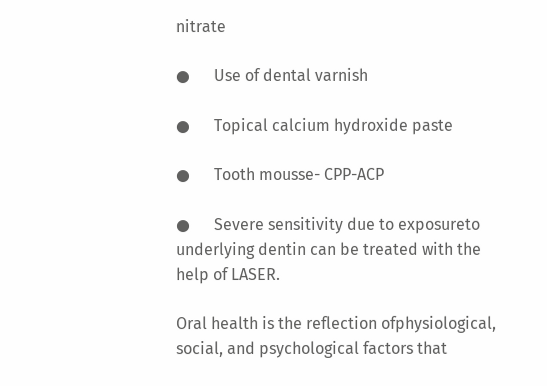nitrate

●      Use of dental varnish

●      Topical calcium hydroxide paste

●      Tooth mousse- CPP-ACP

●      Severe sensitivity due to exposureto underlying dentin can be treated with the help of LASER.

Oral health is the reflection ofphysiological, social, and psychological factors that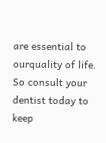are essential to ourquality of life. So consult your dentist today to keep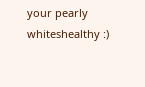your pearly whiteshealthy :)